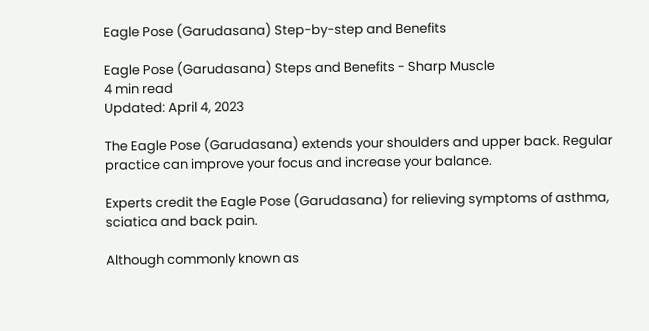Eagle Pose (Garudasana) Step-by-step and Benefits

Eagle Pose (Garudasana) Steps and Benefits - Sharp Muscle
4 min read
Updated: April 4, 2023

The Eagle Pose (Garudasana) extends your shoulders and upper back. Regular practice can improve your focus and increase your balance.

Experts credit the Eagle Pose (Garudasana) for relieving symptoms of asthma, sciatica and back pain.

Although commonly known as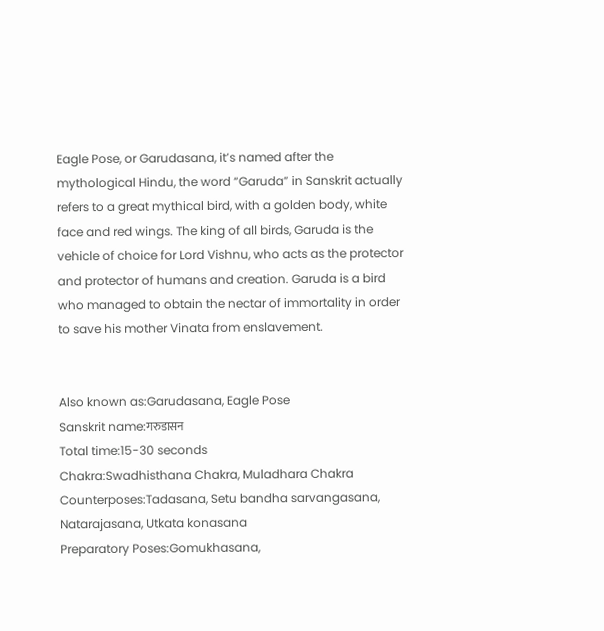Eagle Pose, or Garudasana, it’s named after the mythological Hindu, the word “Garuda” in Sanskrit actually refers to a great mythical bird, with a golden body, white face and red wings. The king of all birds, Garuda is the vehicle of choice for Lord Vishnu, who acts as the protector and protector of humans and creation. Garuda is a bird who managed to obtain the nectar of immortality in order to save his mother Vinata from enslavement.


Also known as:Garudasana, Eagle Pose
Sanskrit name:गरुडासन
Total time:15-30 seconds
Chakra:Swadhisthana Chakra, Muladhara Chakra
Counterposes:Tadasana, Setu bandha sarvangasana, Natarajasana, Utkata konasana
Preparatory Poses:Gomukhasana,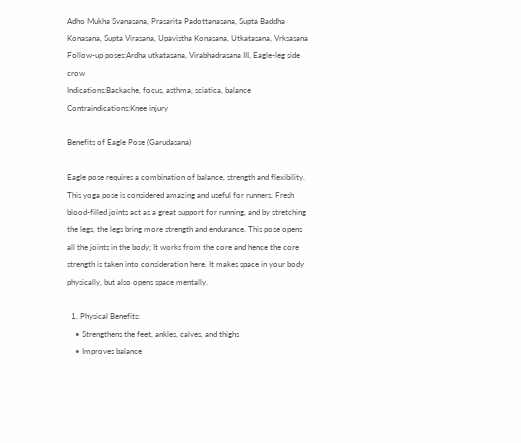Adho Mukha Svanasana, Prasarita Padottanasana, Supta Baddha Konasana, Supta Virasana, Upavistha Konasana, Utkatasana, Vrksasana
Follow-up poses:Ardha utkatasana, Virabhadrasana III, Eagle-leg side crow
Indications:Backache, focus, asthma, sciatica, balance
Contraindications:Knee injury

Benefits of Eagle Pose (Garudasana)

Eagle pose requires a combination of balance, strength and flexibility. This yoga pose is considered amazing and useful for runners. Fresh blood-filled joints act as a great support for running, and by stretching the legs, the legs bring more strength and endurance. This pose opens all the joints in the body; It works from the core and hence the core strength is taken into consideration here. It makes space in your body physically, but also opens space mentally.

  1. Physical Benefits:
    • Strengthens the feet, ankles, calves, and thighs
    • Improves balance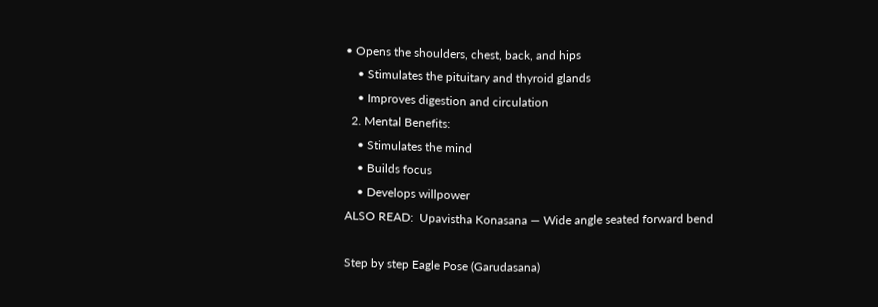• Opens the shoulders, chest, back, and hips
    • Stimulates the pituitary and thyroid glands
    • Improves digestion and circulation
  2. Mental Benefits:
    • Stimulates the mind
    • Builds focus
    • Develops willpower
ALSO READ:  Upavistha Konasana — Wide angle seated forward bend

Step by step Eagle Pose (Garudasana)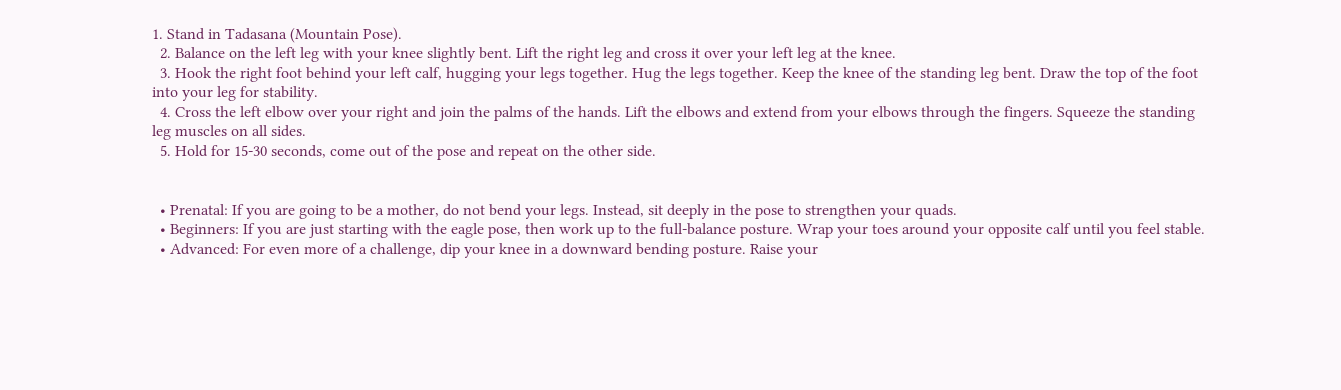1. Stand in Tadasana (Mountain Pose).
  2. Balance on the left leg with your knee slightly bent. Lift the right leg and cross it over your left leg at the knee.
  3. Hook the right foot behind your left calf, hugging your legs together. Hug the legs together. Keep the knee of the standing leg bent. Draw the top of the foot into your leg for stability.
  4. Cross the left elbow over your right and join the palms of the hands. Lift the elbows and extend from your elbows through the fingers. Squeeze the standing leg muscles on all sides.
  5. Hold for 15-30 seconds, come out of the pose and repeat on the other side.


  • Prenatal: If you are going to be a mother, do not bend your legs. Instead, sit deeply in the pose to strengthen your quads.
  • Beginners: If you are just starting with the eagle pose, then work up to the full-balance posture. Wrap your toes around your opposite calf until you feel stable.
  • Advanced: For even more of a challenge, dip your knee in a downward bending posture. Raise your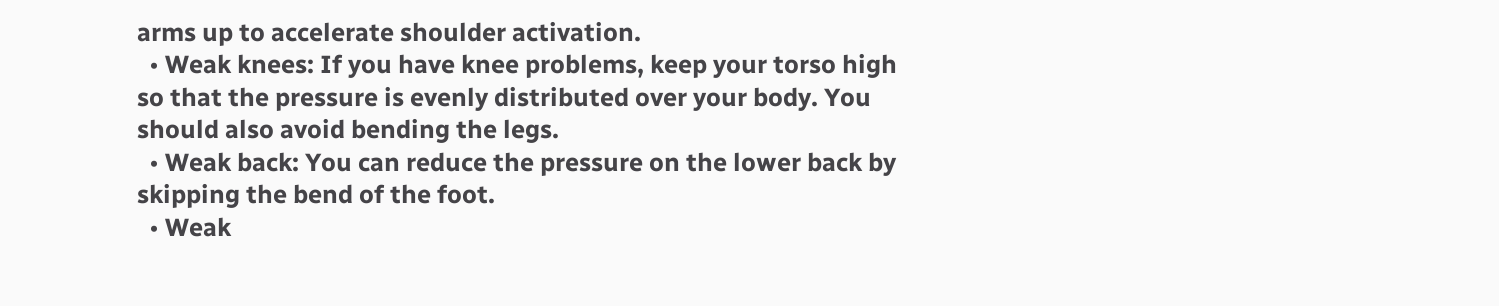arms up to accelerate shoulder activation.
  • Weak knees: If you have knee problems, keep your torso high so that the pressure is evenly distributed over your body. You should also avoid bending the legs.
  • Weak back: You can reduce the pressure on the lower back by skipping the bend of the foot.
  • Weak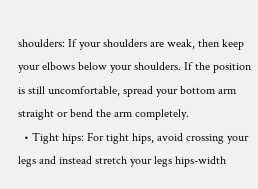shoulders: If your shoulders are weak, then keep your elbows below your shoulders. If the position is still uncomfortable, spread your bottom arm straight or bend the arm completely.
  • Tight hips: For tight hips, avoid crossing your legs and instead stretch your legs hips-width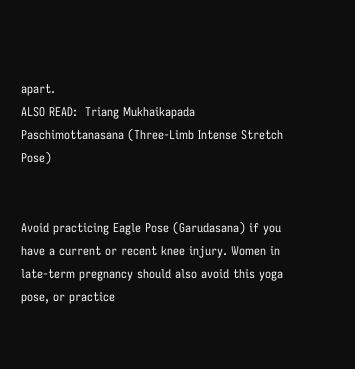apart.
ALSO READ:  Triang Mukhaikapada Paschimottanasana (Three-Limb Intense Stretch Pose)


Avoid practicing Eagle Pose (Garudasana) if you have a current or recent knee injury. Women in late-term pregnancy should also avoid this yoga pose, or practice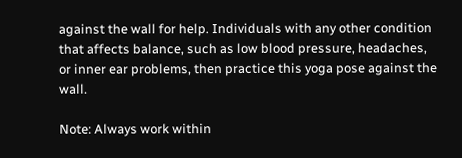against the wall for help. Individuals with any other condition that affects balance, such as low blood pressure, headaches, or inner ear problems, then practice this yoga pose against the wall.

Note: Always work within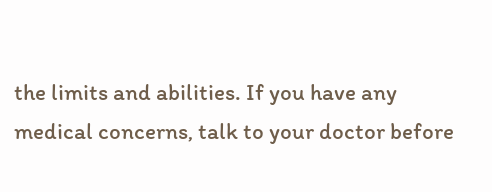the limits and abilities. If you have any medical concerns, talk to your doctor before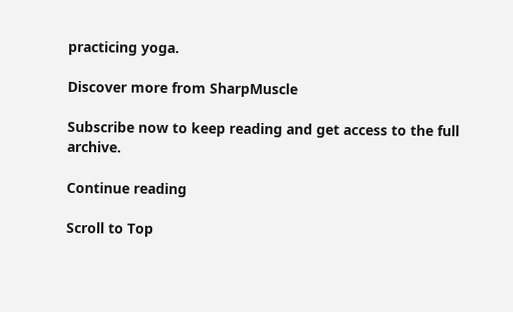practicing yoga.

Discover more from SharpMuscle

Subscribe now to keep reading and get access to the full archive.

Continue reading

Scroll to Top